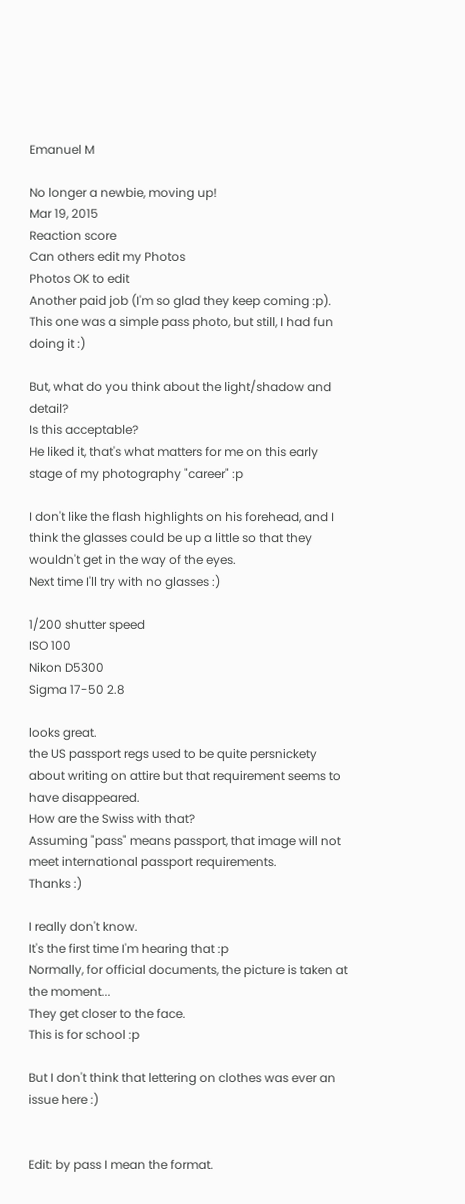Emanuel M

No longer a newbie, moving up!
Mar 19, 2015
Reaction score
Can others edit my Photos
Photos OK to edit
Another paid job (I'm so glad they keep coming :p).
This one was a simple pass photo, but still, I had fun doing it :)

But, what do you think about the light/shadow and detail?
Is this acceptable?
He liked it, that's what matters for me on this early stage of my photography "career" :p

I don't like the flash highlights on his forehead, and I think the glasses could be up a little so that they wouldn't get in the way of the eyes.
Next time I'll try with no glasses :)

1/200 shutter speed
ISO 100
Nikon D5300
Sigma 17-50 2.8

looks great.
the US passport regs used to be quite persnickety about writing on attire but that requirement seems to have disappeared.
How are the Swiss with that?
Assuming "pass" means passport, that image will not meet international passport requirements.
Thanks :)

I really don't know.
It's the first time I'm hearing that :p
Normally, for official documents, the picture is taken at the moment...
They get closer to the face.
This is for school :p

But I don't think that lettering on clothes was ever an issue here :)


Edit: by pass I mean the format.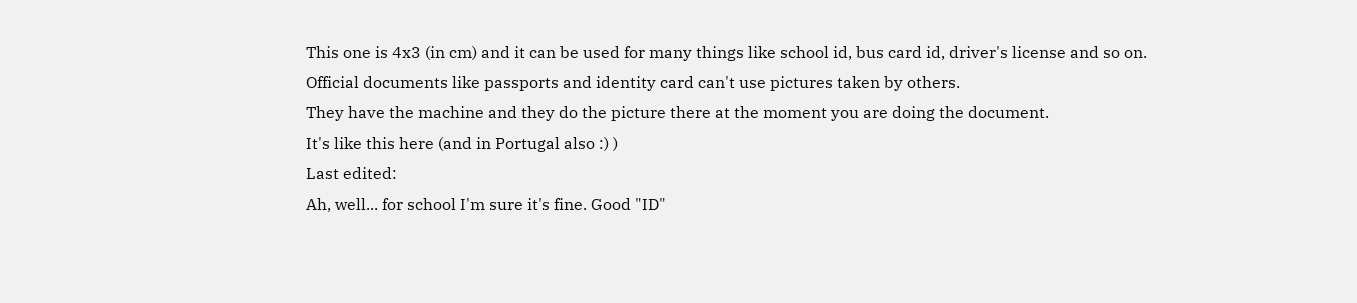This one is 4x3 (in cm) and it can be used for many things like school id, bus card id, driver's license and so on.
Official documents like passports and identity card can't use pictures taken by others.
They have the machine and they do the picture there at the moment you are doing the document.
It's like this here (and in Portugal also :) )
Last edited:
Ah, well... for school I'm sure it's fine. Good "ID"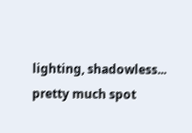lighting, shadowless... pretty much spot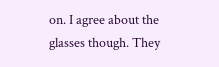on. I agree about the glasses though. They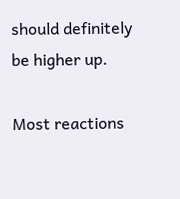should definitely be higher up.

Most reactions